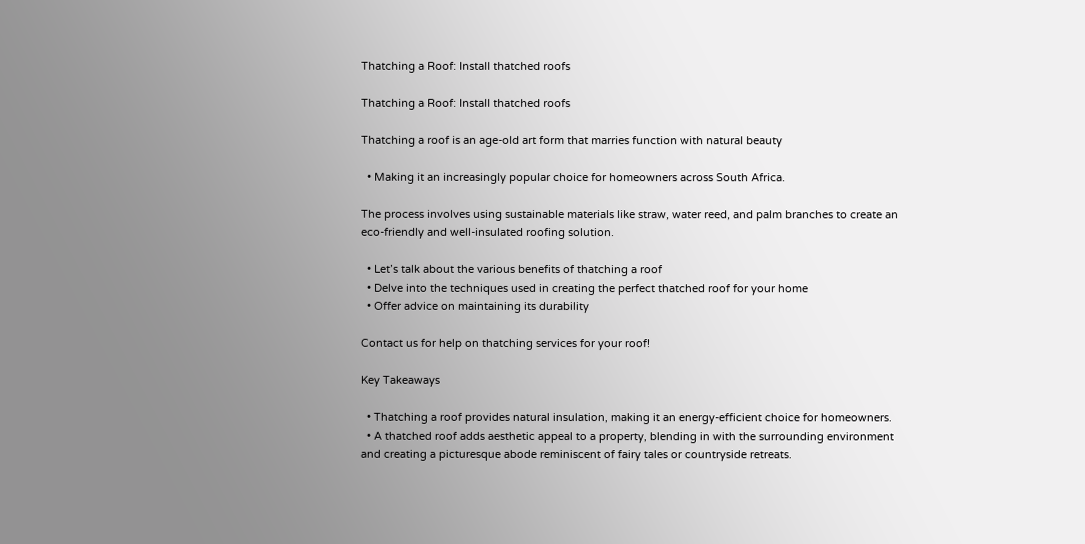Thatching a Roof: Install thatched roofs

Thatching a Roof: Install thatched roofs

Thatching a roof is an age-old art form that marries function with natural beauty

  • Making it an increasingly popular choice for homeowners across South Africa.

The process involves using sustainable materials like straw, water reed, and palm branches to create an eco-friendly and well-insulated roofing solution.

  • Let’s talk about the various benefits of thatching a roof
  • Delve into the techniques used in creating the perfect thatched roof for your home
  • Offer advice on maintaining its durability

Contact us for help on thatching services for your roof!

Key Takeaways

  • Thatching a roof provides natural insulation, making it an energy-efficient choice for homeowners.
  • A thatched roof adds aesthetic appeal to a property, blending in with the surrounding environment and creating a picturesque abode reminiscent of fairy tales or countryside retreats.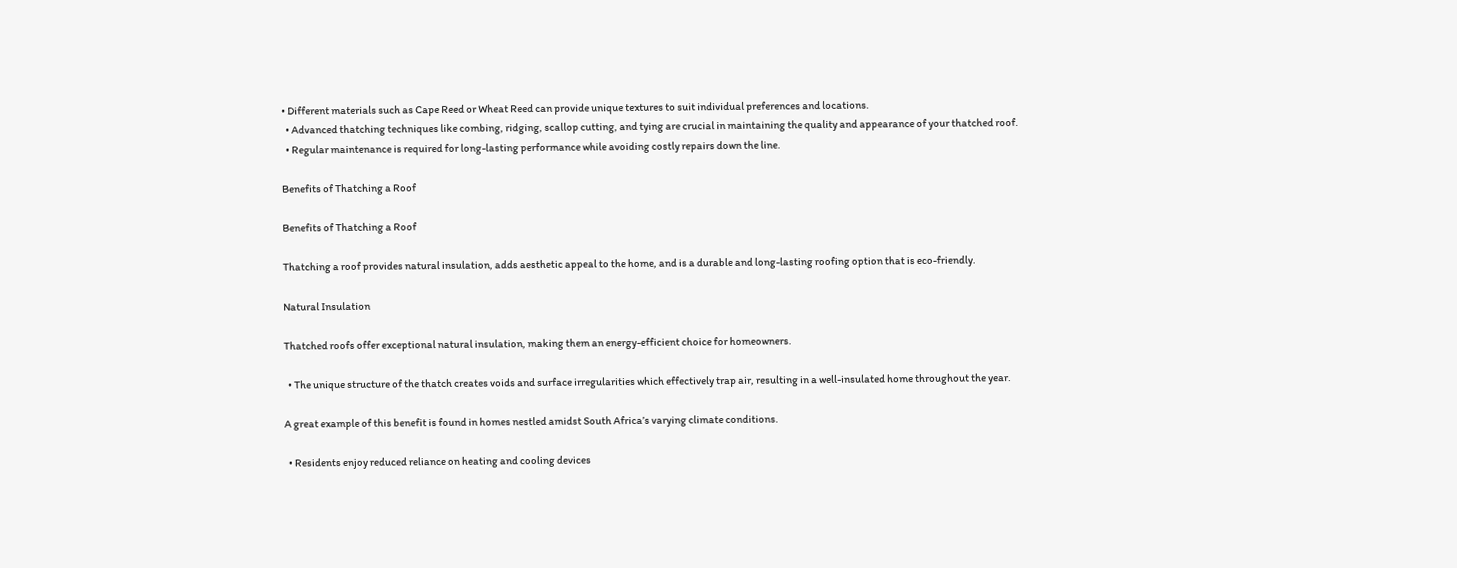• Different materials such as Cape Reed or Wheat Reed can provide unique textures to suit individual preferences and locations.
  • Advanced thatching techniques like combing, ridging, scallop cutting, and tying are crucial in maintaining the quality and appearance of your thatched roof.
  • Regular maintenance is required for long-lasting performance while avoiding costly repairs down the line.

Benefits of Thatching a Roof

Benefits of Thatching a Roof

Thatching a roof provides natural insulation, adds aesthetic appeal to the home, and is a durable and long-lasting roofing option that is eco-friendly.

Natural Insulation

Thatched roofs offer exceptional natural insulation, making them an energy-efficient choice for homeowners.

  • The unique structure of the thatch creates voids and surface irregularities which effectively trap air, resulting in a well-insulated home throughout the year.

A great example of this benefit is found in homes nestled amidst South Africa’s varying climate conditions.

  • Residents enjoy reduced reliance on heating and cooling devices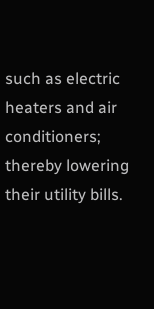such as electric heaters and air conditioners; thereby lowering their utility bills.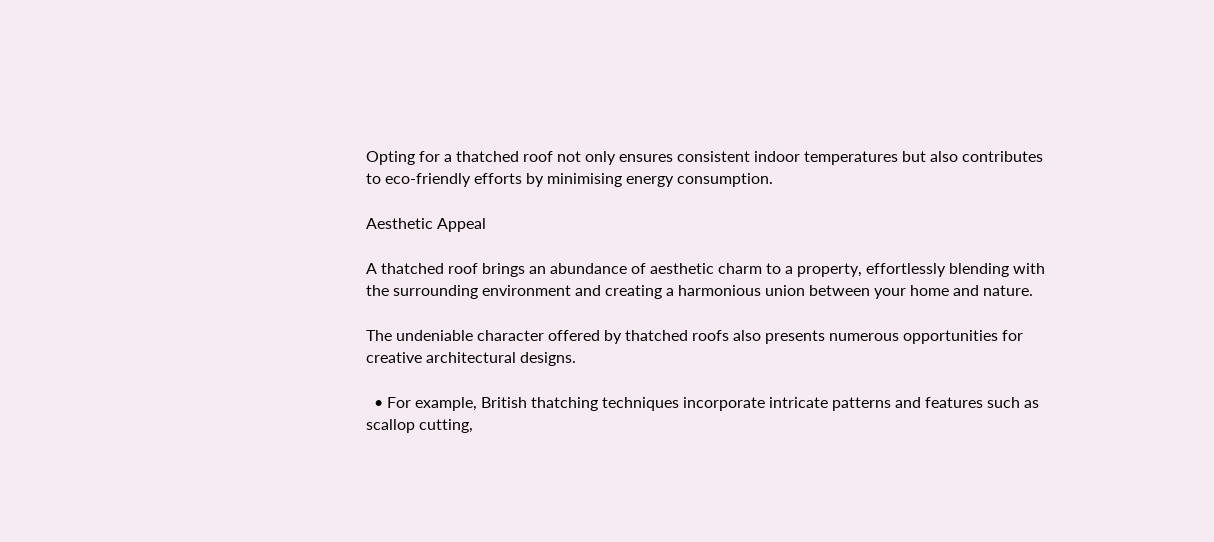Opting for a thatched roof not only ensures consistent indoor temperatures but also contributes to eco-friendly efforts by minimising energy consumption.

Aesthetic Appeal

A thatched roof brings an abundance of aesthetic charm to a property, effortlessly blending with the surrounding environment and creating a harmonious union between your home and nature.

The undeniable character offered by thatched roofs also presents numerous opportunities for creative architectural designs.

  • For example, British thatching techniques incorporate intricate patterns and features such as scallop cutting,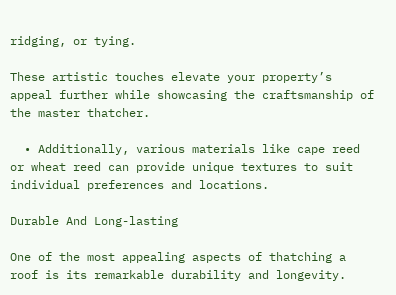ridging, or tying.

These artistic touches elevate your property’s appeal further while showcasing the craftsmanship of the master thatcher.

  • Additionally, various materials like cape reed or wheat reed can provide unique textures to suit individual preferences and locations.

Durable And Long-lasting

One of the most appealing aspects of thatching a roof is its remarkable durability and longevity.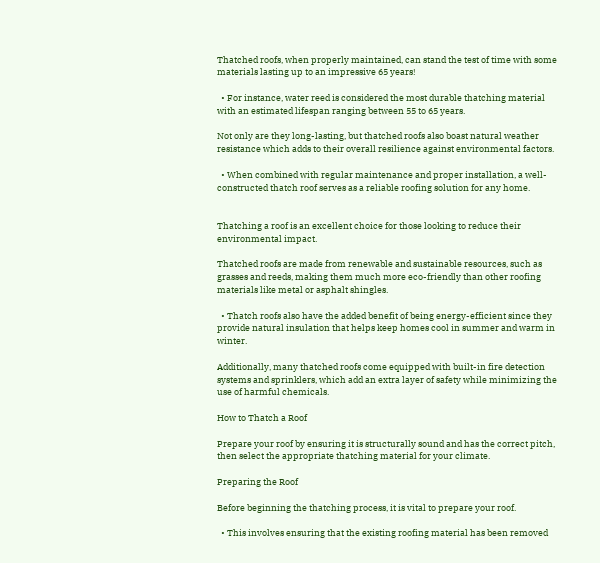Thatched roofs, when properly maintained, can stand the test of time with some materials lasting up to an impressive 65 years!

  • For instance, water reed is considered the most durable thatching material with an estimated lifespan ranging between 55 to 65 years.

Not only are they long-lasting, but thatched roofs also boast natural weather resistance which adds to their overall resilience against environmental factors.

  • When combined with regular maintenance and proper installation, a well-constructed thatch roof serves as a reliable roofing solution for any home.


Thatching a roof is an excellent choice for those looking to reduce their environmental impact.

Thatched roofs are made from renewable and sustainable resources, such as grasses and reeds, making them much more eco-friendly than other roofing materials like metal or asphalt shingles.

  • Thatch roofs also have the added benefit of being energy-efficient since they provide natural insulation that helps keep homes cool in summer and warm in winter.

Additionally, many thatched roofs come equipped with built-in fire detection systems and sprinklers, which add an extra layer of safety while minimizing the use of harmful chemicals.

How to Thatch a Roof

Prepare your roof by ensuring it is structurally sound and has the correct pitch, then select the appropriate thatching material for your climate.

Preparing the Roof

Before beginning the thatching process, it is vital to prepare your roof.

  • This involves ensuring that the existing roofing material has been removed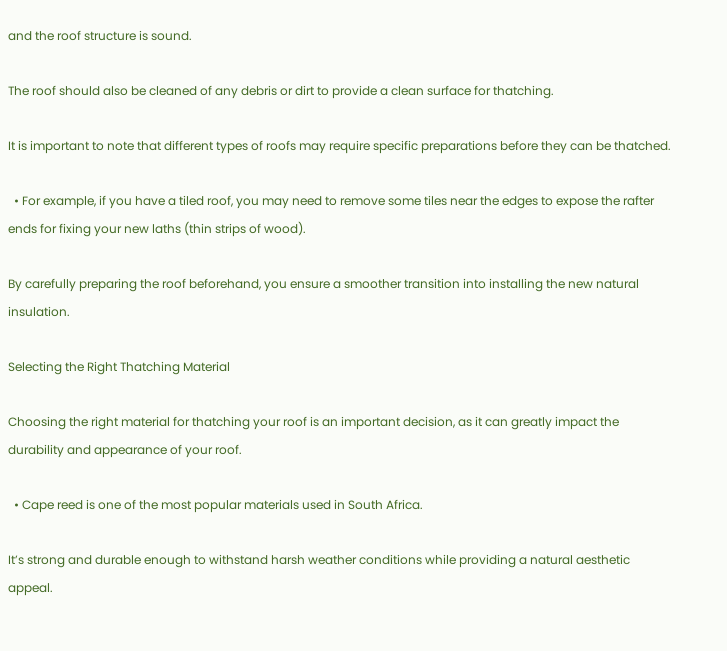and the roof structure is sound.

The roof should also be cleaned of any debris or dirt to provide a clean surface for thatching.

It is important to note that different types of roofs may require specific preparations before they can be thatched.

  • For example, if you have a tiled roof, you may need to remove some tiles near the edges to expose the rafter ends for fixing your new laths (thin strips of wood).

By carefully preparing the roof beforehand, you ensure a smoother transition into installing the new natural insulation.

Selecting the Right Thatching Material

Choosing the right material for thatching your roof is an important decision, as it can greatly impact the durability and appearance of your roof.

  • Cape reed is one of the most popular materials used in South Africa.

It’s strong and durable enough to withstand harsh weather conditions while providing a natural aesthetic appeal.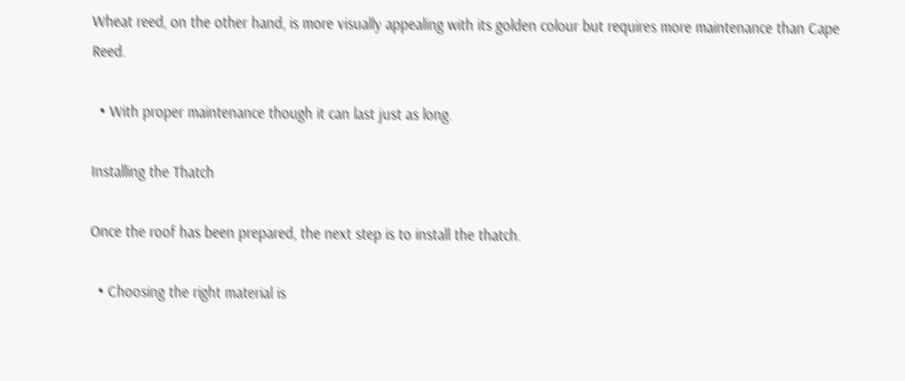Wheat reed, on the other hand, is more visually appealing with its golden colour but requires more maintenance than Cape Reed.

  • With proper maintenance though it can last just as long.

Installing the Thatch

Once the roof has been prepared, the next step is to install the thatch.

  • Choosing the right material is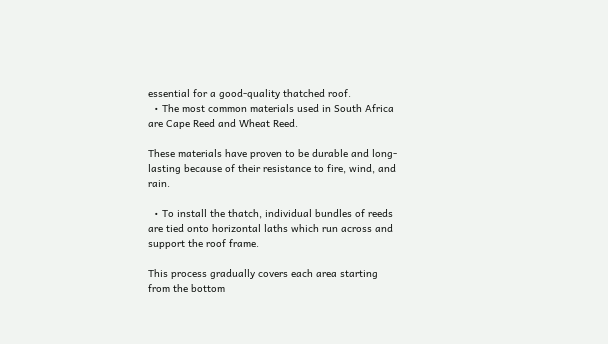essential for a good-quality thatched roof.
  • The most common materials used in South Africa are Cape Reed and Wheat Reed.

These materials have proven to be durable and long-lasting because of their resistance to fire, wind, and rain.

  • To install the thatch, individual bundles of reeds are tied onto horizontal laths which run across and support the roof frame.

This process gradually covers each area starting from the bottom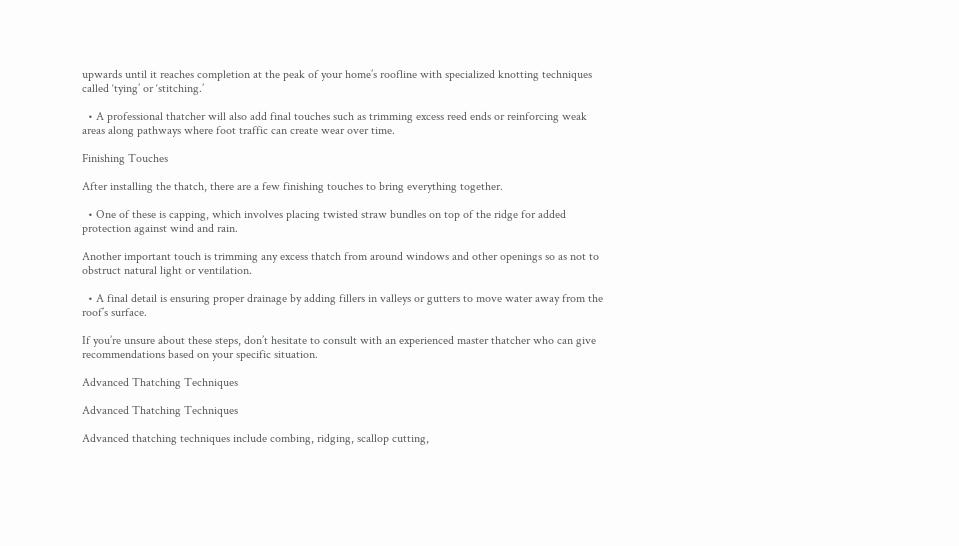upwards until it reaches completion at the peak of your home’s roofline with specialized knotting techniques called ‘tying’ or ‘stitching.’

  • A professional thatcher will also add final touches such as trimming excess reed ends or reinforcing weak areas along pathways where foot traffic can create wear over time.

Finishing Touches

After installing the thatch, there are a few finishing touches to bring everything together.

  • One of these is capping, which involves placing twisted straw bundles on top of the ridge for added protection against wind and rain.

Another important touch is trimming any excess thatch from around windows and other openings so as not to obstruct natural light or ventilation.

  • A final detail is ensuring proper drainage by adding fillers in valleys or gutters to move water away from the roof’s surface.

If you’re unsure about these steps, don’t hesitate to consult with an experienced master thatcher who can give recommendations based on your specific situation.

Advanced Thatching Techniques

Advanced Thatching Techniques

Advanced thatching techniques include combing, ridging, scallop cutting,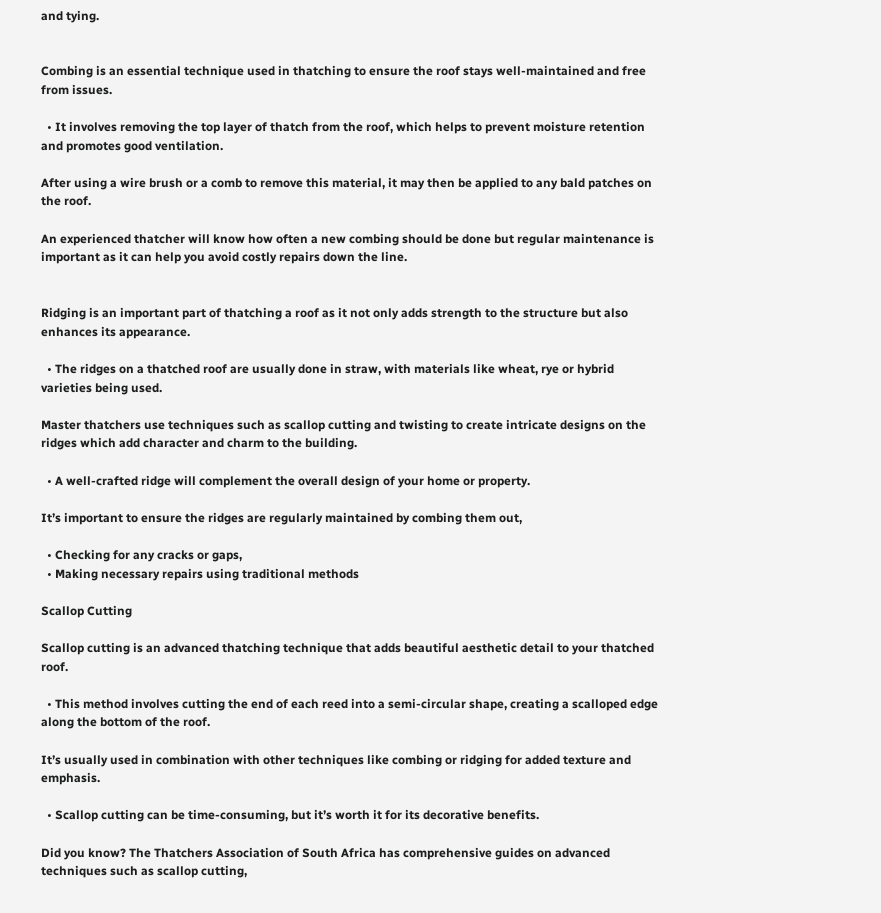and tying.


Combing is an essential technique used in thatching to ensure the roof stays well-maintained and free from issues.

  • It involves removing the top layer of thatch from the roof, which helps to prevent moisture retention and promotes good ventilation.

After using a wire brush or a comb to remove this material, it may then be applied to any bald patches on the roof.

An experienced thatcher will know how often a new combing should be done but regular maintenance is important as it can help you avoid costly repairs down the line.


Ridging is an important part of thatching a roof as it not only adds strength to the structure but also enhances its appearance.

  • The ridges on a thatched roof are usually done in straw, with materials like wheat, rye or hybrid varieties being used.

Master thatchers use techniques such as scallop cutting and twisting to create intricate designs on the ridges which add character and charm to the building.

  • A well-crafted ridge will complement the overall design of your home or property.

It’s important to ensure the ridges are regularly maintained by combing them out,

  • Checking for any cracks or gaps,
  • Making necessary repairs using traditional methods

Scallop Cutting

Scallop cutting is an advanced thatching technique that adds beautiful aesthetic detail to your thatched roof.

  • This method involves cutting the end of each reed into a semi-circular shape, creating a scalloped edge along the bottom of the roof.

It’s usually used in combination with other techniques like combing or ridging for added texture and emphasis.

  • Scallop cutting can be time-consuming, but it’s worth it for its decorative benefits.

Did you know? The Thatchers Association of South Africa has comprehensive guides on advanced techniques such as scallop cutting,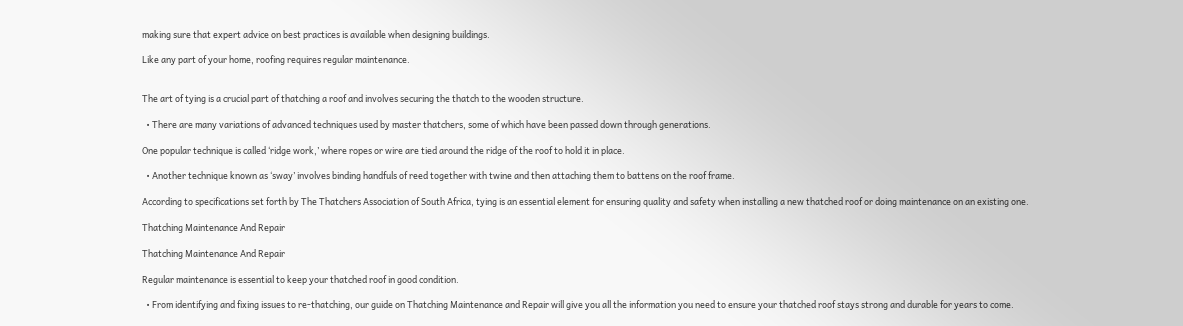making sure that expert advice on best practices is available when designing buildings.

Like any part of your home, roofing requires regular maintenance.


The art of tying is a crucial part of thatching a roof and involves securing the thatch to the wooden structure.

  • There are many variations of advanced techniques used by master thatchers, some of which have been passed down through generations.

One popular technique is called ‘ridge work,’ where ropes or wire are tied around the ridge of the roof to hold it in place.

  • Another technique known as ‘sway’ involves binding handfuls of reed together with twine and then attaching them to battens on the roof frame.

According to specifications set forth by The Thatchers Association of South Africa, tying is an essential element for ensuring quality and safety when installing a new thatched roof or doing maintenance on an existing one.

Thatching Maintenance And Repair

Thatching Maintenance And Repair

Regular maintenance is essential to keep your thatched roof in good condition.

  • From identifying and fixing issues to re-thatching, our guide on Thatching Maintenance and Repair will give you all the information you need to ensure your thatched roof stays strong and durable for years to come.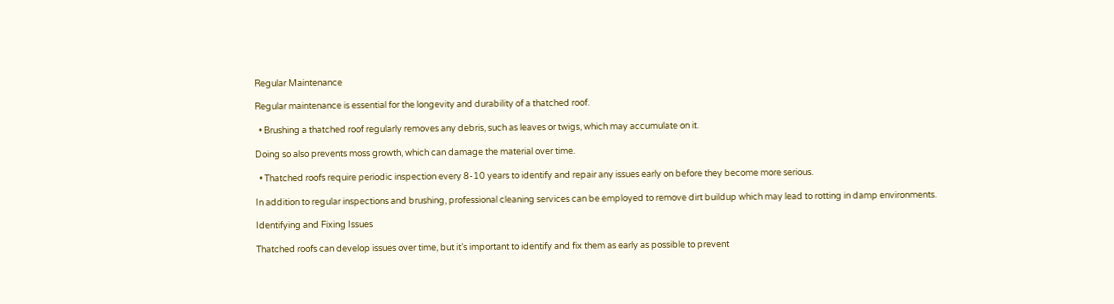Regular Maintenance

Regular maintenance is essential for the longevity and durability of a thatched roof.

  • Brushing a thatched roof regularly removes any debris, such as leaves or twigs, which may accumulate on it.

Doing so also prevents moss growth, which can damage the material over time.

  • Thatched roofs require periodic inspection every 8-10 years to identify and repair any issues early on before they become more serious.

In addition to regular inspections and brushing, professional cleaning services can be employed to remove dirt buildup which may lead to rotting in damp environments.

Identifying and Fixing Issues

Thatched roofs can develop issues over time, but it’s important to identify and fix them as early as possible to prevent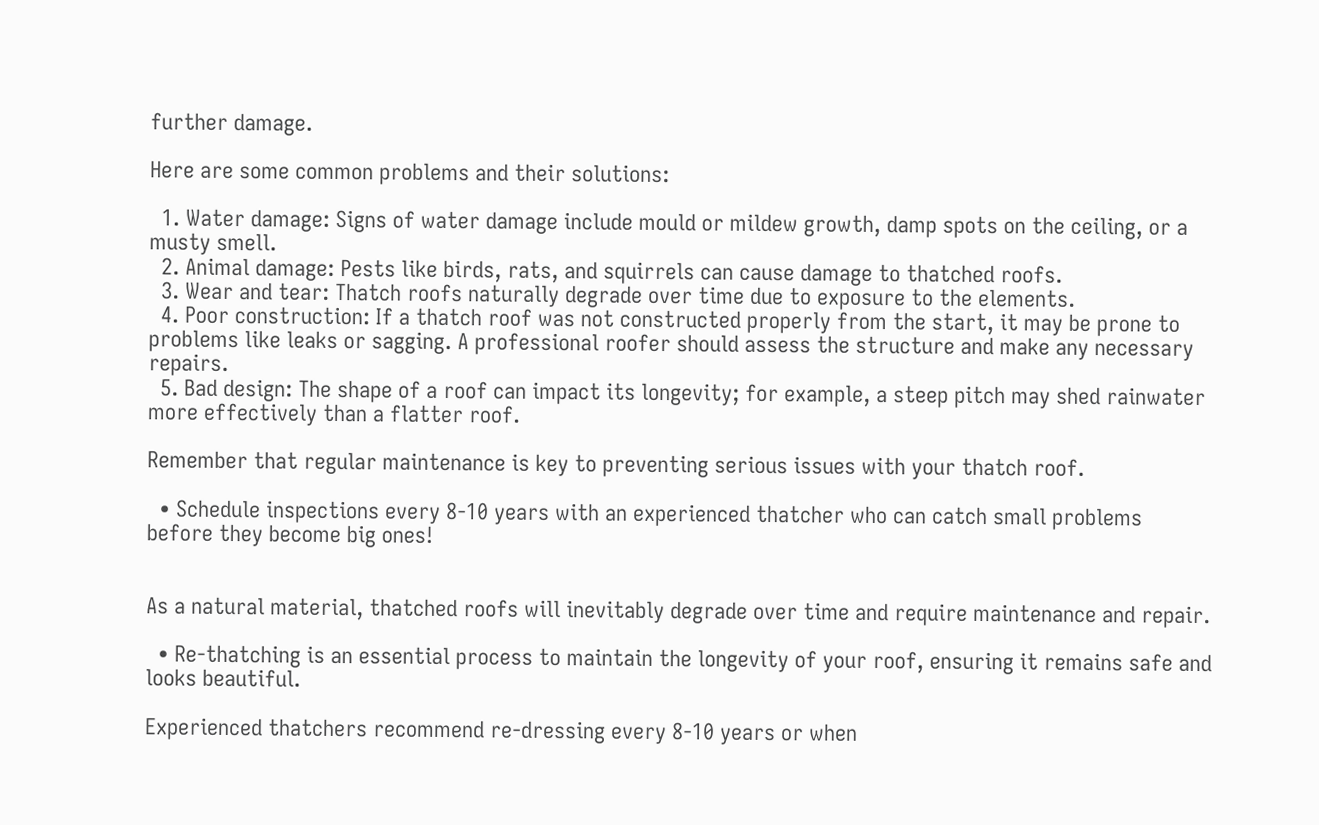further damage.

Here are some common problems and their solutions:

  1. Water damage: Signs of water damage include mould or mildew growth, damp spots on the ceiling, or a musty smell.
  2. Animal damage: Pests like birds, rats, and squirrels can cause damage to thatched roofs.
  3. Wear and tear: Thatch roofs naturally degrade over time due to exposure to the elements.
  4. Poor construction: If a thatch roof was not constructed properly from the start, it may be prone to problems like leaks or sagging. A professional roofer should assess the structure and make any necessary repairs.
  5. Bad design: The shape of a roof can impact its longevity; for example, a steep pitch may shed rainwater more effectively than a flatter roof.

Remember that regular maintenance is key to preventing serious issues with your thatch roof.

  • Schedule inspections every 8-10 years with an experienced thatcher who can catch small problems before they become big ones!


As a natural material, thatched roofs will inevitably degrade over time and require maintenance and repair.

  • Re-thatching is an essential process to maintain the longevity of your roof, ensuring it remains safe and looks beautiful.

Experienced thatchers recommend re-dressing every 8-10 years or when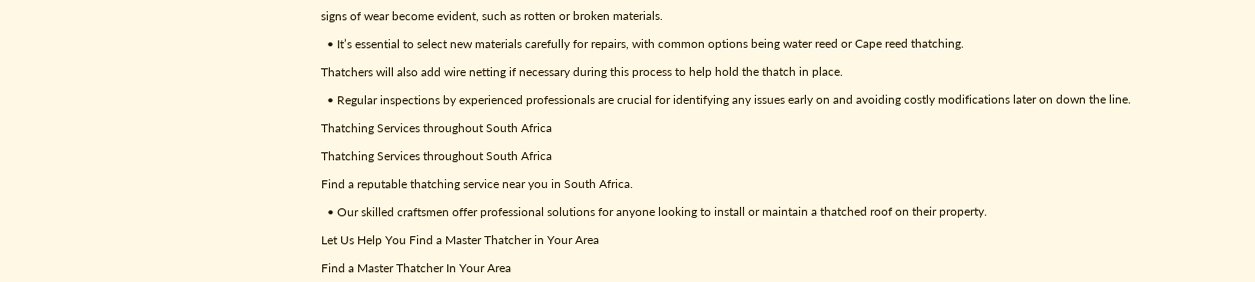signs of wear become evident, such as rotten or broken materials.

  • It’s essential to select new materials carefully for repairs, with common options being water reed or Cape reed thatching.

Thatchers will also add wire netting if necessary during this process to help hold the thatch in place.

  • Regular inspections by experienced professionals are crucial for identifying any issues early on and avoiding costly modifications later on down the line.

Thatching Services throughout South Africa

Thatching Services throughout South Africa

Find a reputable thatching service near you in South Africa.

  • Our skilled craftsmen offer professional solutions for anyone looking to install or maintain a thatched roof on their property.

Let Us Help You Find a Master Thatcher in Your Area

Find a Master Thatcher In Your Area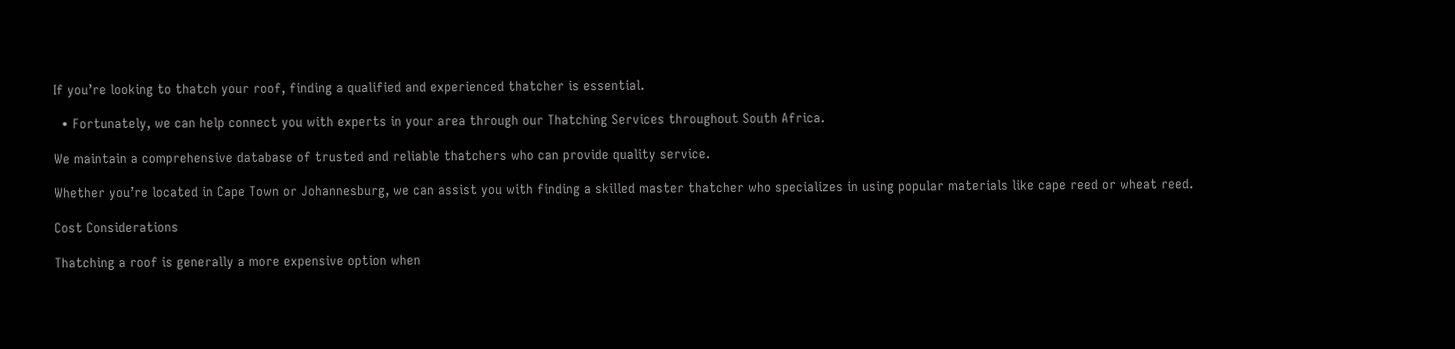If you’re looking to thatch your roof, finding a qualified and experienced thatcher is essential.

  • Fortunately, we can help connect you with experts in your area through our Thatching Services throughout South Africa.

We maintain a comprehensive database of trusted and reliable thatchers who can provide quality service.

Whether you’re located in Cape Town or Johannesburg, we can assist you with finding a skilled master thatcher who specializes in using popular materials like cape reed or wheat reed.

Cost Considerations

Thatching a roof is generally a more expensive option when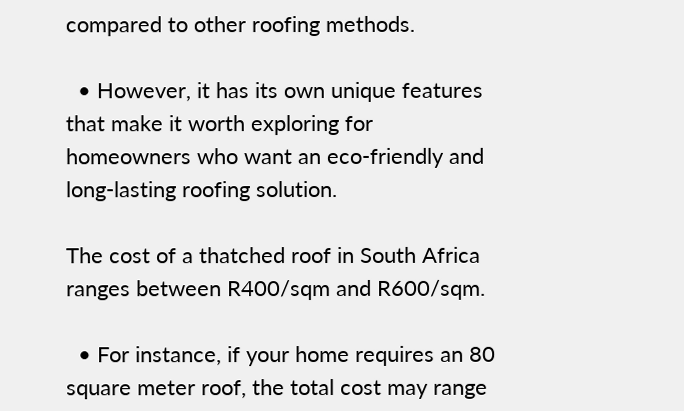compared to other roofing methods.

  • However, it has its own unique features that make it worth exploring for homeowners who want an eco-friendly and long-lasting roofing solution.

The cost of a thatched roof in South Africa ranges between R400/sqm and R600/sqm.

  • For instance, if your home requires an 80 square meter roof, the total cost may range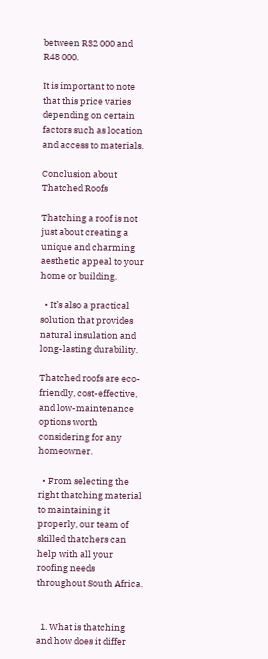between R32 000 and R48 000.

It is important to note that this price varies depending on certain factors such as location and access to materials.

Conclusion about Thatched Roofs

Thatching a roof is not just about creating a unique and charming aesthetic appeal to your home or building.

  • It’s also a practical solution that provides natural insulation and long-lasting durability.

Thatched roofs are eco-friendly, cost-effective, and low-maintenance options worth considering for any homeowner.

  • From selecting the right thatching material to maintaining it properly, our team of skilled thatchers can help with all your roofing needs throughout South Africa.


  1. What is thatching and how does it differ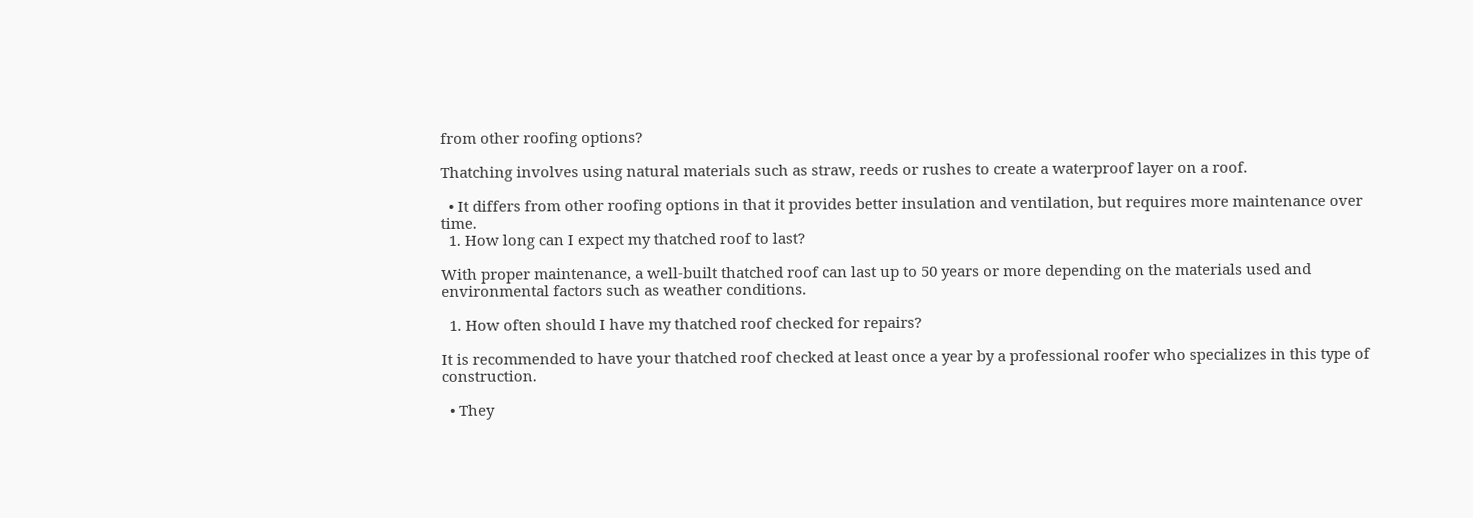from other roofing options?

Thatching involves using natural materials such as straw, reeds or rushes to create a waterproof layer on a roof.

  • It differs from other roofing options in that it provides better insulation and ventilation, but requires more maintenance over time.
  1. How long can I expect my thatched roof to last?

With proper maintenance, a well-built thatched roof can last up to 50 years or more depending on the materials used and environmental factors such as weather conditions.

  1. How often should I have my thatched roof checked for repairs?

It is recommended to have your thatched roof checked at least once a year by a professional roofer who specializes in this type of construction.

  • They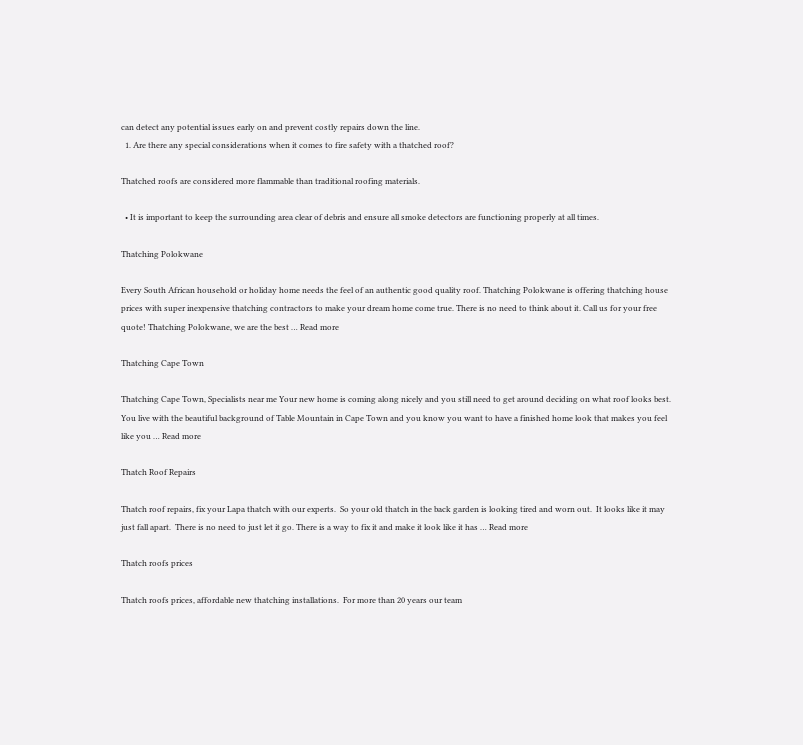can detect any potential issues early on and prevent costly repairs down the line.
  1. Are there any special considerations when it comes to fire safety with a thatched roof?

Thatched roofs are considered more flammable than traditional roofing materials.

  • It is important to keep the surrounding area clear of debris and ensure all smoke detectors are functioning properly at all times.

Thatching Polokwane

Every South African household or holiday home needs the feel of an authentic good quality roof. Thatching Polokwane is offering thatching house prices with super inexpensive thatching contractors to make your dream home come true. There is no need to think about it. Call us for your free quote! Thatching Polokwane, we are the best … Read more

Thatching Cape Town

Thatching Cape Town, Specialists near me Your new home is coming along nicely and you still need to get around deciding on what roof looks best. You live with the beautiful background of Table Mountain in Cape Town and you know you want to have a finished home look that makes you feel like you … Read more

Thatch Roof Repairs

Thatch roof repairs, fix your Lapa thatch with our experts.  So your old thatch in the back garden is looking tired and worn out.  It looks like it may just fall apart.  There is no need to just let it go. There is a way to fix it and make it look like it has … Read more

Thatch roofs prices

Thatch roofs prices, affordable new thatching installations.  For more than 20 years our team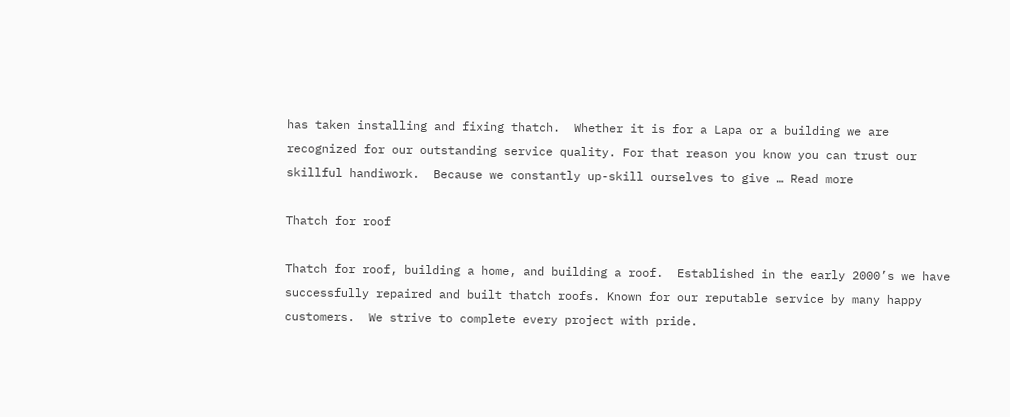has taken installing and fixing thatch.  Whether it is for a Lapa or a building we are recognized for our outstanding service quality. For that reason you know you can trust our skillful handiwork.  Because we constantly up-skill ourselves to give … Read more

Thatch for roof

Thatch for roof, building a home, and building a roof.  Established in the early 2000’s we have successfully repaired and built thatch roofs. Known for our reputable service by many happy customers.  We strive to complete every project with pride.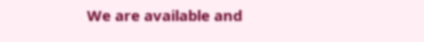We are available and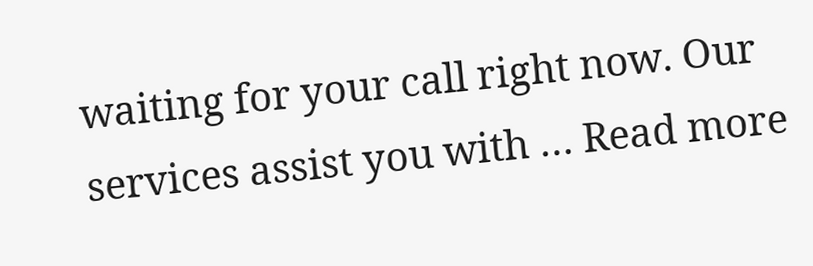waiting for your call right now. Our services assist you with … Read more